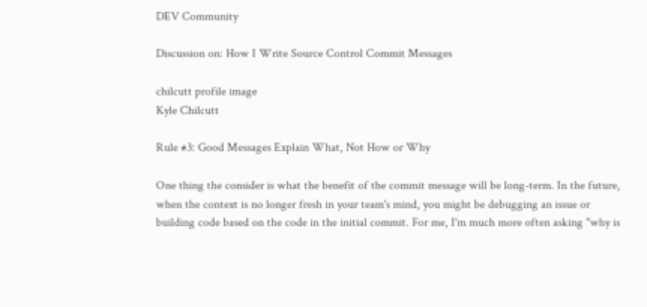DEV Community

Discussion on: How I Write Source Control Commit Messages

chilcutt profile image
Kyle Chilcutt

Rule #3: Good Messages Explain What, Not How or Why

One thing the consider is what the benefit of the commit message will be long-term. In the future, when the context is no longer fresh in your team's mind, you might be debugging an issue or building code based on the code in the initial commit. For me, I'm much more often asking "why is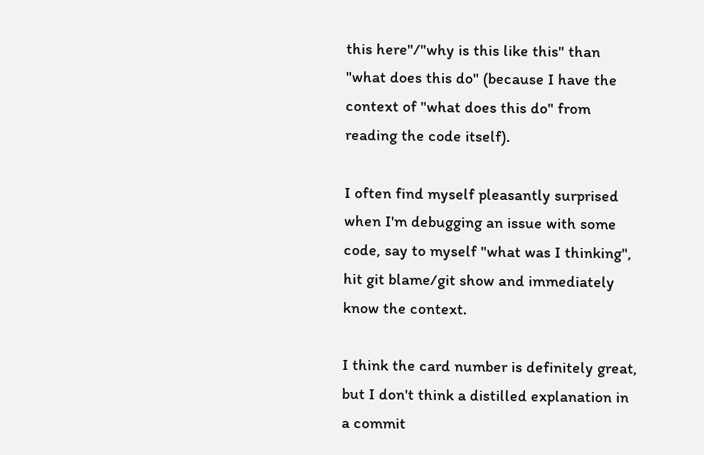this here"/"why is this like this" than "what does this do" (because I have the context of "what does this do" from reading the code itself).

I often find myself pleasantly surprised when I'm debugging an issue with some code, say to myself "what was I thinking", hit git blame/git show and immediately know the context.

I think the card number is definitely great, but I don't think a distilled explanation in a commit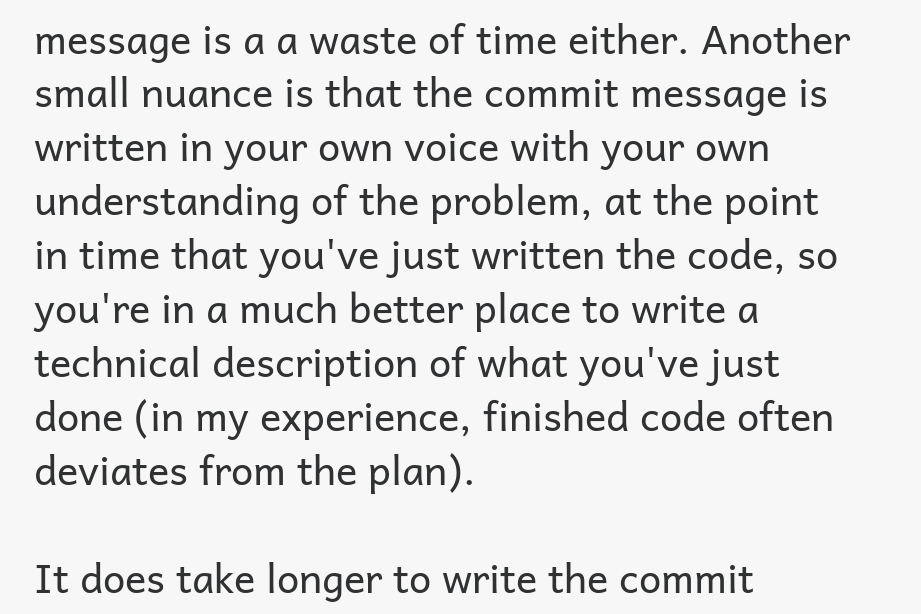message is a a waste of time either. Another small nuance is that the commit message is written in your own voice with your own understanding of the problem, at the point in time that you've just written the code, so you're in a much better place to write a technical description of what you've just done (in my experience, finished code often deviates from the plan).

It does take longer to write the commit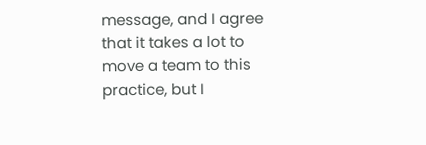message, and I agree that it takes a lot to move a team to this practice, but I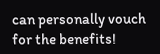can personally vouch for the benefits!